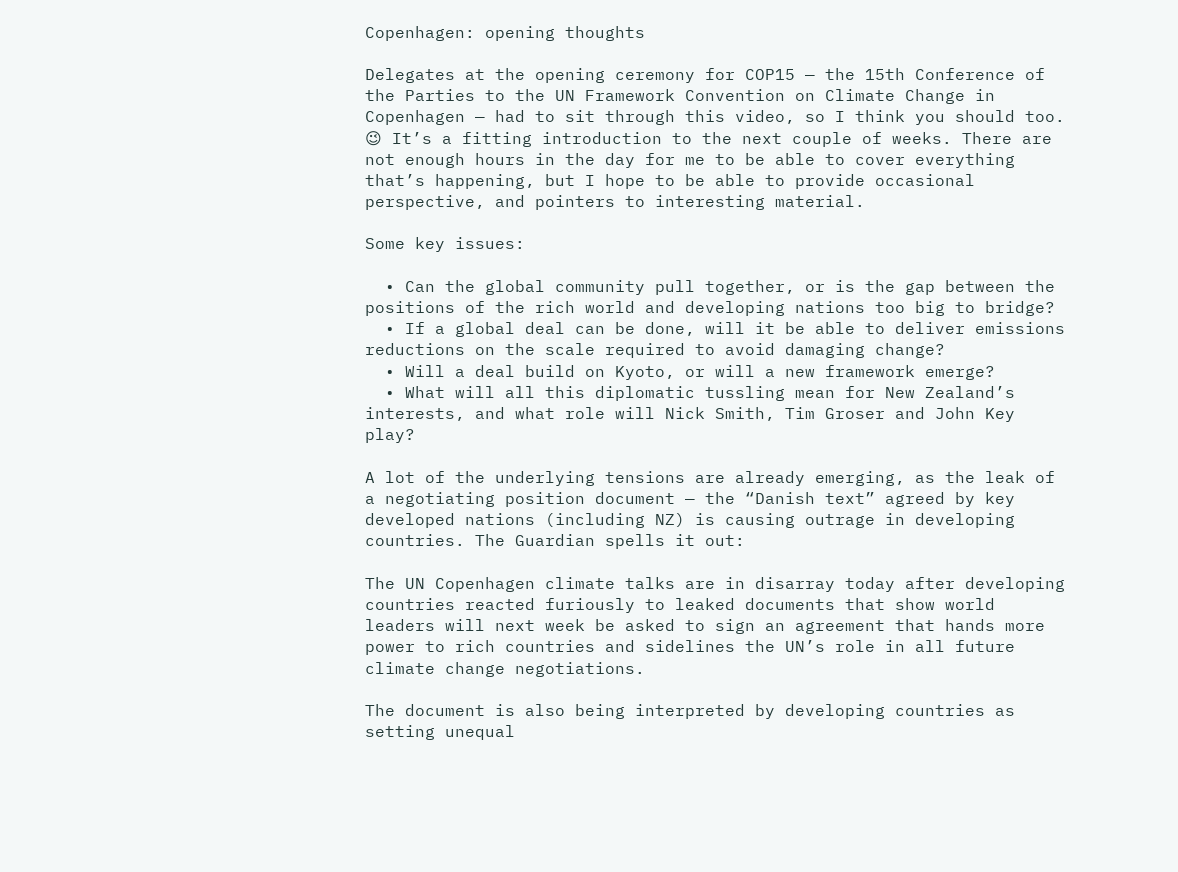Copenhagen: opening thoughts

Delegates at the opening ceremony for COP15 — the 15th Conference of the Parties to the UN Framework Convention on Climate Change in Copenhagen — had to sit through this video, so I think you should too. 😉 It’s a fitting introduction to the next couple of weeks. There are not enough hours in the day for me to be able to cover everything that’s happening, but I hope to be able to provide occasional perspective, and pointers to interesting material.

Some key issues:

  • Can the global community pull together, or is the gap between the positions of the rich world and developing nations too big to bridge?
  • If a global deal can be done, will it be able to deliver emissions reductions on the scale required to avoid damaging change?
  • Will a deal build on Kyoto, or will a new framework emerge?
  • What will all this diplomatic tussling mean for New Zealand’s interests, and what role will Nick Smith, Tim Groser and John Key play?

A lot of the underlying tensions are already emerging, as the leak of a negotiating position document — the “Danish text” agreed by key developed nations (including NZ) is causing outrage in developing countries. The Guardian spells it out:

The UN Copenhagen climate talks are in disarray today after developing countries reacted furiously to leaked documents that show world leaders will next week be asked to sign an agreement that hands more power to rich countries and sidelines the UN’s role in all future climate change negotiations.

The document is also being interpreted by developing countries as setting unequal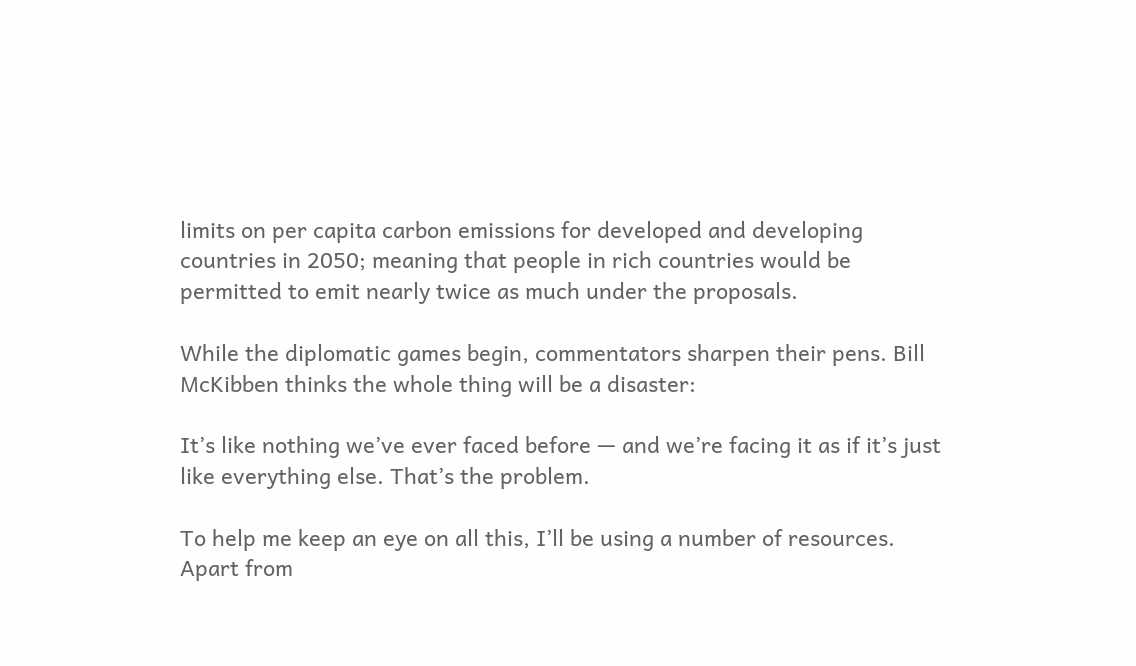limits on per capita carbon emissions for developed and developing countries in 2050; meaning that people in rich countries would be permitted to emit nearly twice as much under the proposals.

While the diplomatic games begin, commentators sharpen their pens. Bill McKibben thinks the whole thing will be a disaster:

It’s like nothing we’ve ever faced before — and we’re facing it as if it’s just like everything else. That’s the problem.

To help me keep an eye on all this, I’ll be using a number of resources. Apart from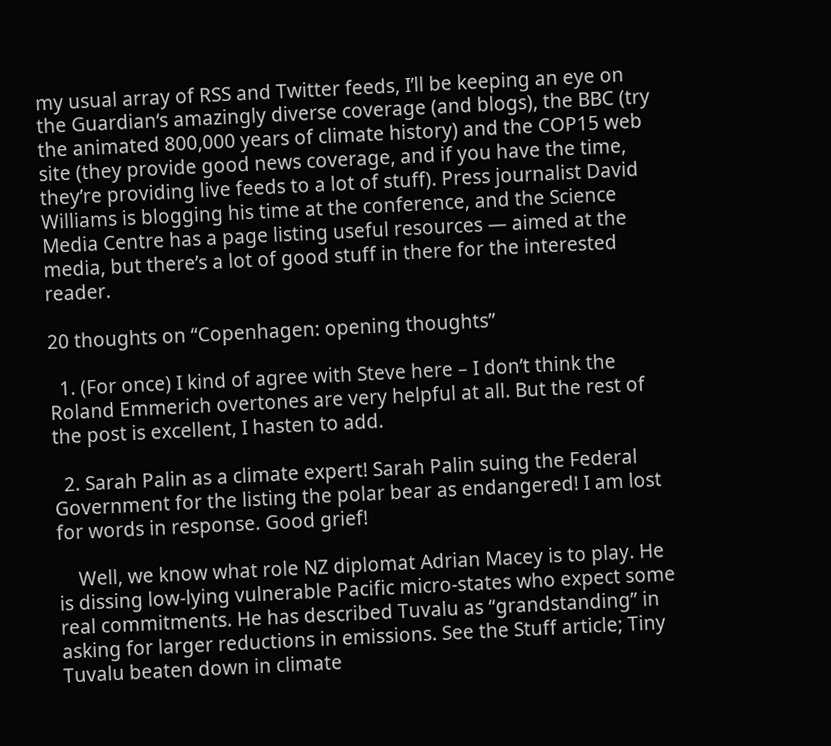my usual array of RSS and Twitter feeds, I’ll be keeping an eye on the Guardian‘s amazingly diverse coverage (and blogs), the BBC (try the animated 800,000 years of climate history) and the COP15 web site (they provide good news coverage, and if you have the time, they’re providing live feeds to a lot of stuff). Press journalist David Williams is blogging his time at the conference, and the Science Media Centre has a page listing useful resources — aimed at the media, but there’s a lot of good stuff in there for the interested reader.

20 thoughts on “Copenhagen: opening thoughts”

  1. (For once) I kind of agree with Steve here – I don’t think the Roland Emmerich overtones are very helpful at all. But the rest of the post is excellent, I hasten to add.

  2. Sarah Palin as a climate expert! Sarah Palin suing the Federal Government for the listing the polar bear as endangered! I am lost for words in response. Good grief!

    Well, we know what role NZ diplomat Adrian Macey is to play. He is dissing low-lying vulnerable Pacific micro-states who expect some real commitments. He has described Tuvalu as “grandstanding” in asking for larger reductions in emissions. See the Stuff article; Tiny Tuvalu beaten down in climate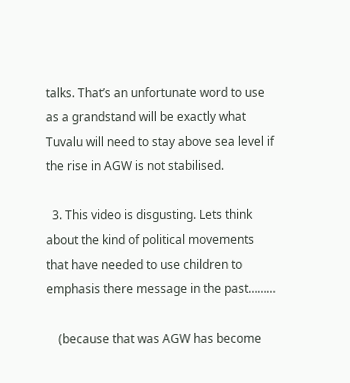talks. That’s an unfortunate word to use as a grandstand will be exactly what Tuvalu will need to stay above sea level if the rise in AGW is not stabilised.

  3. This video is disgusting. Lets think about the kind of political movements that have needed to use children to emphasis there message in the past………

    (because that was AGW has become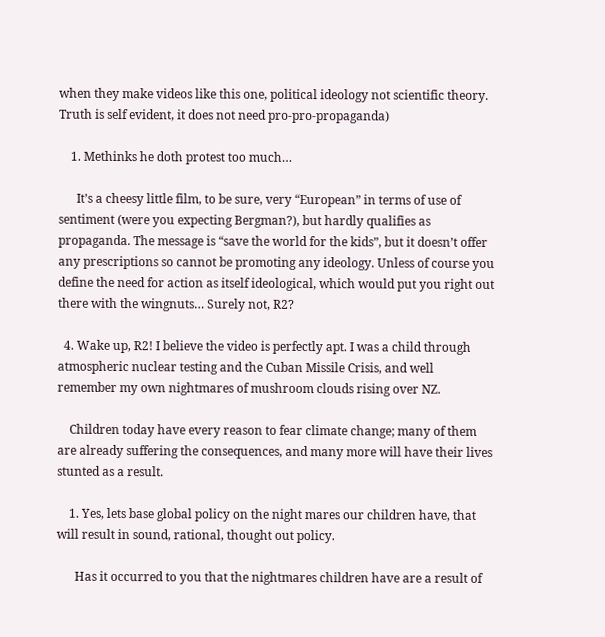when they make videos like this one, political ideology not scientific theory. Truth is self evident, it does not need pro-pro-propaganda)

    1. Methinks he doth protest too much…

      It’s a cheesy little film, to be sure, very “European” in terms of use of sentiment (were you expecting Bergman?), but hardly qualifies as propaganda. The message is “save the world for the kids”, but it doesn’t offer any prescriptions so cannot be promoting any ideology. Unless of course you define the need for action as itself ideological, which would put you right out there with the wingnuts… Surely not, R2?

  4. Wake up, R2! I believe the video is perfectly apt. I was a child through atmospheric nuclear testing and the Cuban Missile Crisis, and well remember my own nightmares of mushroom clouds rising over NZ.

    Children today have every reason to fear climate change; many of them are already suffering the consequences, and many more will have their lives stunted as a result.

    1. Yes, lets base global policy on the night mares our children have, that will result in sound, rational, thought out policy.

      Has it occurred to you that the nightmares children have are a result of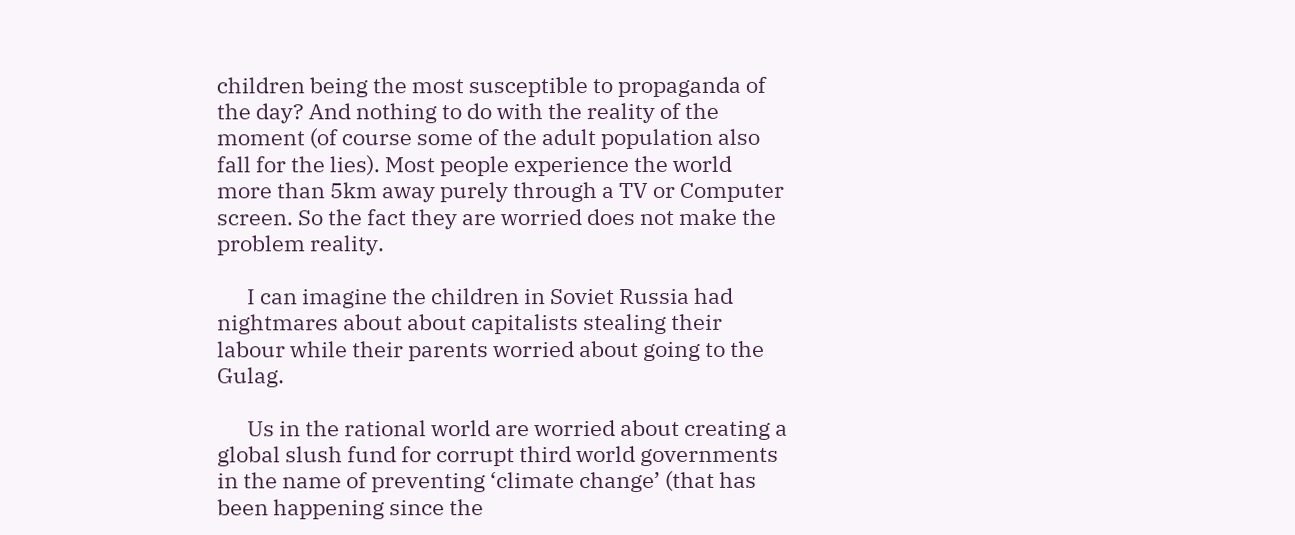children being the most susceptible to propaganda of the day? And nothing to do with the reality of the moment (of course some of the adult population also fall for the lies). Most people experience the world more than 5km away purely through a TV or Computer screen. So the fact they are worried does not make the problem reality.

      I can imagine the children in Soviet Russia had nightmares about about capitalists stealing their labour while their parents worried about going to the Gulag.

      Us in the rational world are worried about creating a global slush fund for corrupt third world governments in the name of preventing ‘climate change’ (that has been happening since the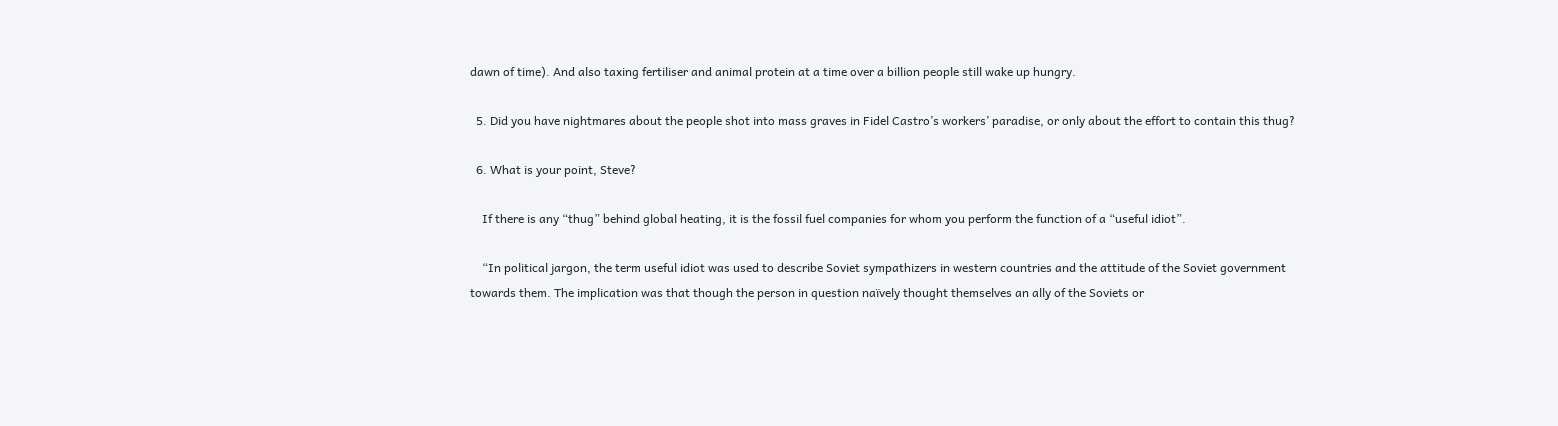dawn of time). And also taxing fertiliser and animal protein at a time over a billion people still wake up hungry.

  5. Did you have nightmares about the people shot into mass graves in Fidel Castro’s workers’ paradise, or only about the effort to contain this thug?

  6. What is your point, Steve?

    If there is any “thug” behind global heating, it is the fossil fuel companies for whom you perform the function of a “useful idiot”.

    “In political jargon, the term useful idiot was used to describe Soviet sympathizers in western countries and the attitude of the Soviet government towards them. The implication was that though the person in question naïvely thought themselves an ally of the Soviets or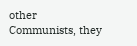other Communists, they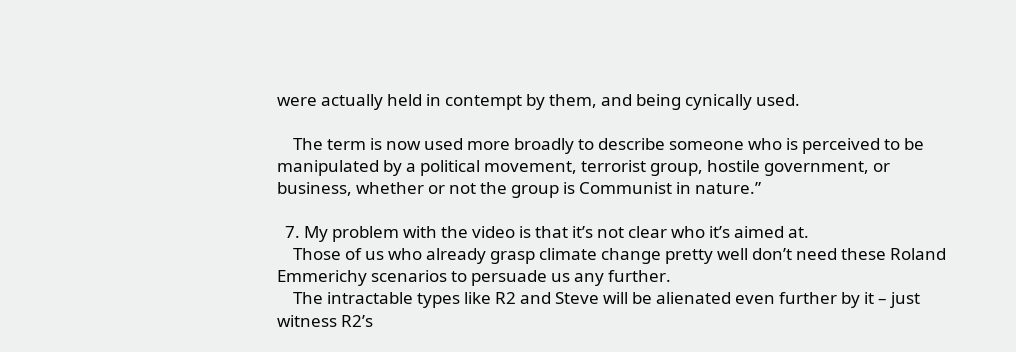were actually held in contempt by them, and being cynically used.

    The term is now used more broadly to describe someone who is perceived to be manipulated by a political movement, terrorist group, hostile government, or business, whether or not the group is Communist in nature.”

  7. My problem with the video is that it’s not clear who it’s aimed at.
    Those of us who already grasp climate change pretty well don’t need these Roland Emmerichy scenarios to persuade us any further.
    The intractable types like R2 and Steve will be alienated even further by it – just witness R2’s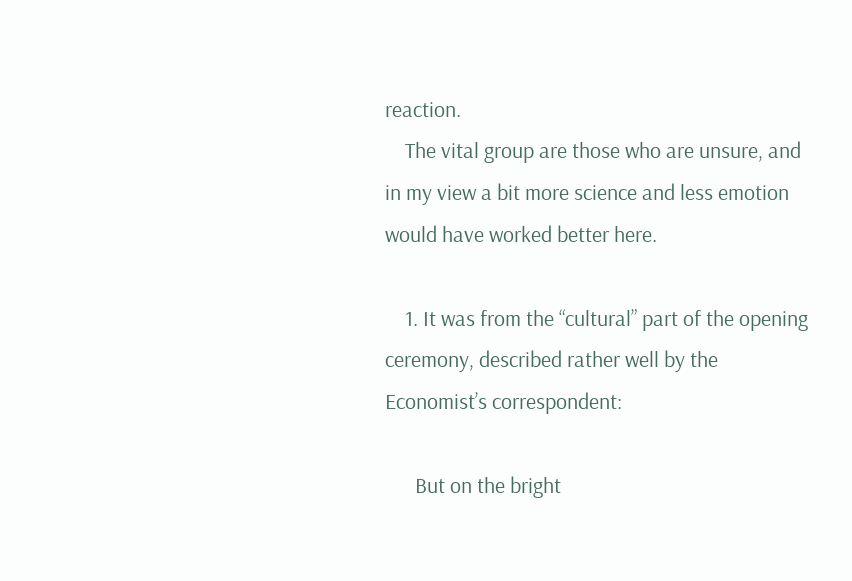reaction.
    The vital group are those who are unsure, and in my view a bit more science and less emotion would have worked better here.

    1. It was from the “cultural” part of the opening ceremony, described rather well by the Economist’s correspondent:

      But on the bright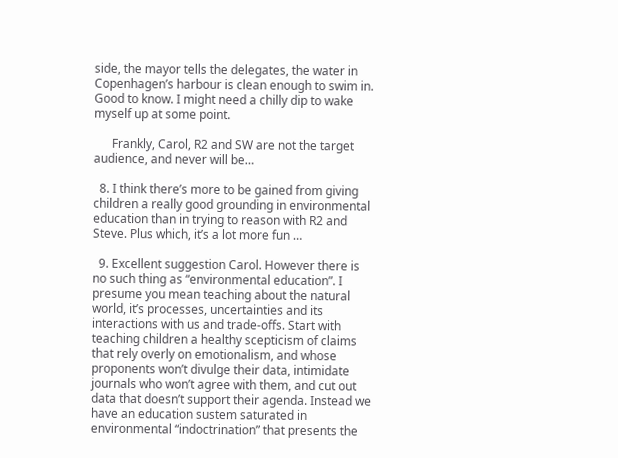side, the mayor tells the delegates, the water in Copenhagen’s harbour is clean enough to swim in. Good to know. I might need a chilly dip to wake myself up at some point.

      Frankly, Carol, R2 and SW are not the target audience, and never will be…

  8. I think there’s more to be gained from giving children a really good grounding in environmental education than in trying to reason with R2 and Steve. Plus which, it’s a lot more fun …

  9. Excellent suggestion Carol. However there is no such thing as “environmental education”. I presume you mean teaching about the natural world, it’s processes, uncertainties and its interactions with us and trade-offs. Start with teaching children a healthy scepticism of claims that rely overly on emotionalism, and whose proponents won’t divulge their data, intimidate journals who won’t agree with them, and cut out data that doesn’t support their agenda. Instead we have an education sustem saturated in environmental “indoctrination” that presents the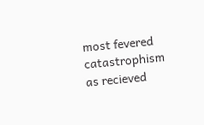most fevered catastrophism as recieved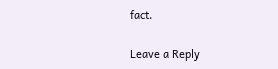fact.

Leave a Reply